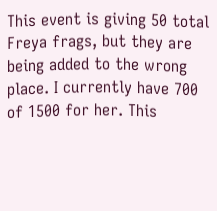This event is giving 50 total Freya frags, but they are being added to the wrong place. I currently have 700 of 1500 for her. This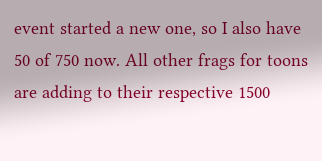event started a new one, so I also have 50 of 750 now. All other frags for toons are adding to their respective 1500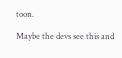toon.

Maybe the devs see this and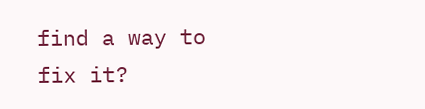find a way to fix it?